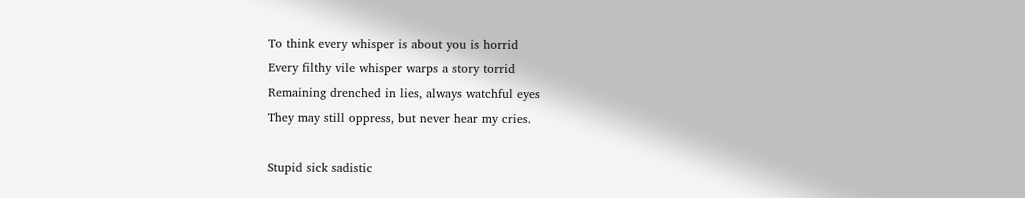To think every whisper is about you is horrid
Every filthy vile whisper warps a story torrid
Remaining drenched in lies, always watchful eyes
They may still oppress, but never hear my cries.

Stupid sick sadistic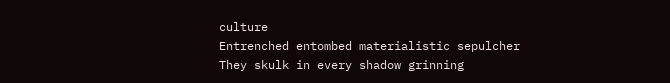culture
Entrenched entombed materialistic sepulcher
They skulk in every shadow grinning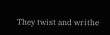They twist and writhe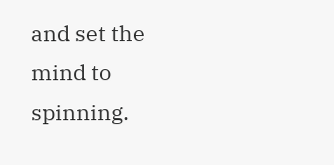and set the mind to spinning.